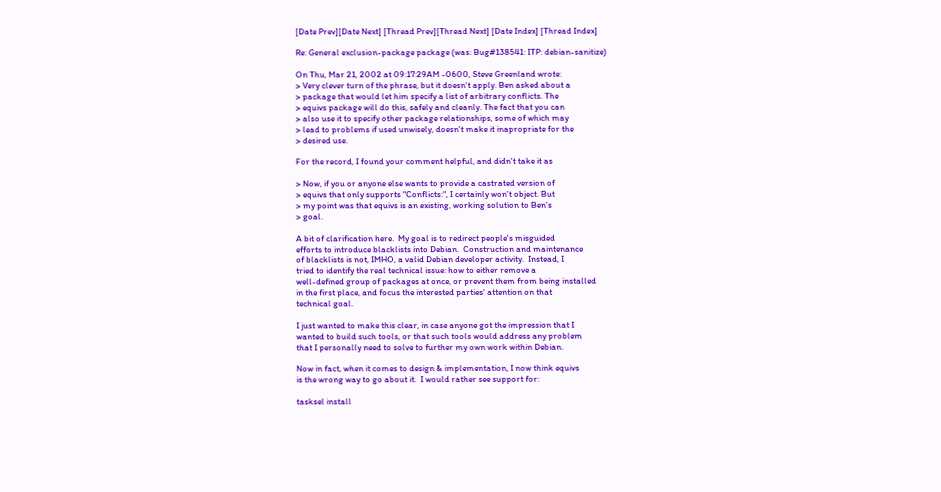[Date Prev][Date Next] [Thread Prev][Thread Next] [Date Index] [Thread Index]

Re: General exclusion-package package (was: Bug#138541: ITP: debian-sanitize)

On Thu, Mar 21, 2002 at 09:17:29AM -0600, Steve Greenland wrote:
> Very clever turn of the phrase, but it doesn't apply. Ben asked about a
> package that would let him specify a list of arbitrary conflicts. The
> equivs package will do this, safely and cleanly. The fact that you can
> also use it to specify other package relationships, some of which may
> lead to problems if used unwisely, doesn't make it inapropriate for the
> desired use.

For the record, I found your comment helpful, and didn't take it as

> Now, if you or anyone else wants to provide a castrated version of
> equivs that only supports "Conflicts:", I certainly won't object. But
> my point was that equivs is an existing, working solution to Ben's
> goal.

A bit of clarification here.  My goal is to redirect people's misguided
efforts to introduce blacklists into Debian.  Construction and maintenance
of blacklists is not, IMHO, a valid Debian developer activity.  Instead, I
tried to identify the real technical issue: how to either remove a
well-defined group of packages at once, or prevent them from being installed
in the first place, and focus the interested parties' attention on that
technical goal.

I just wanted to make this clear, in case anyone got the impression that I
wanted to build such tools, or that such tools would address any problem
that I personally need to solve to further my own work within Debian.

Now in fact, when it comes to design & implementation, I now think equivs
is the wrong way to go about it.  I would rather see support for:

tasksel install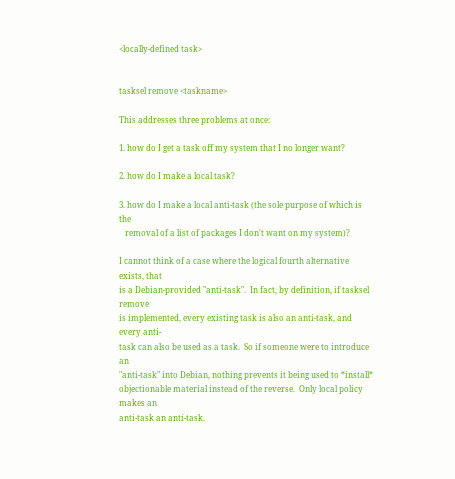<locally-defined task>


tasksel remove <taskname>

This addresses three problems at once:

1. how do I get a task off my system that I no longer want?

2. how do I make a local task?

3. how do I make a local anti-task (the sole purpose of which is the
   removal of a list of packages I don't want on my system)?

I cannot think of a case where the logical fourth alternative exists, that
is a Debian-provided "anti-task".  In fact, by definition, if tasksel remove
is implemented, every existing task is also an anti-task, and every anti-
task can also be used as a task.  So if someone were to introduce an
"anti-task" into Debian, nothing prevents it being used to *install*
objectionable material instead of the reverse.  Only local policy makes an
anti-task an anti-task.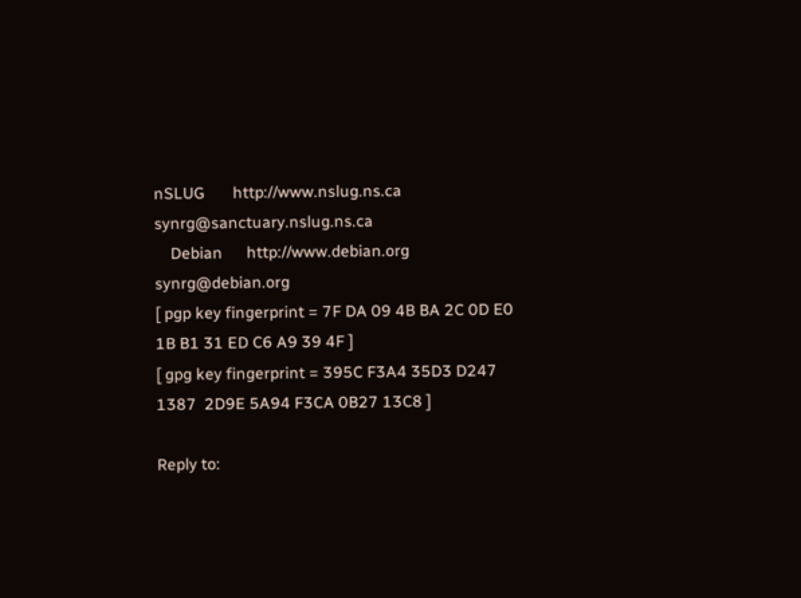nSLUG       http://www.nslug.ns.ca      synrg@sanctuary.nslug.ns.ca
    Debian      http://www.debian.org       synrg@debian.org
[ pgp key fingerprint = 7F DA 09 4B BA 2C 0D E0  1B B1 31 ED C6 A9 39 4F ]
[ gpg key fingerprint = 395C F3A4 35D3 D247 1387  2D9E 5A94 F3CA 0B27 13C8 ]

Reply to: